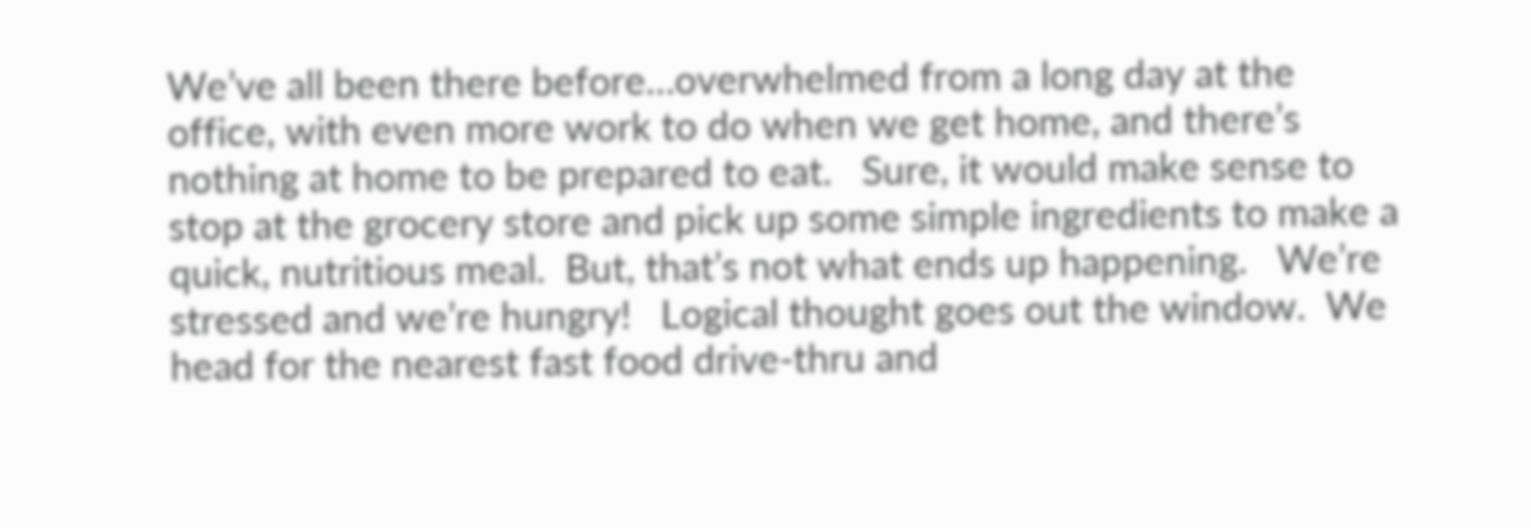We’ve all been there before…overwhelmed from a long day at the office, with even more work to do when we get home, and there’s nothing at home to be prepared to eat.   Sure, it would make sense to stop at the grocery store and pick up some simple ingredients to make a quick, nutritious meal.  But, that’s not what ends up happening.   We’re stressed and we’re hungry!   Logical thought goes out the window.  We head for the nearest fast food drive-thru and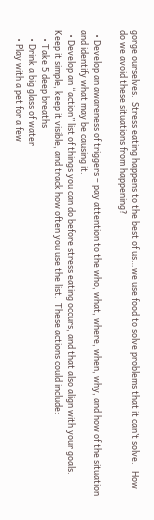gorge ourselves.  Stress eating happens to the best of us…we use food to solve problems that it can’t solve.   How do we avoid these situations from happening?

  • Develop an awareness of triggers – pay attention to the who, what, where, when, why, and how of the situation and identify what may be causing it.
  • Develop an “action” list of things you can do before stress eating occurs, and that also align with your goals.   Keep it simple, keep it visible, and track how often you use the list.  These actions could include:
    • Take 5 deep breaths
    • Drink a big glass of water
    • Play with a pet for a few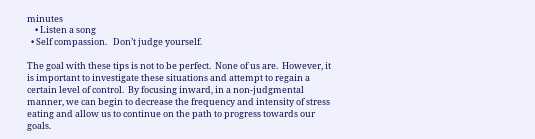minutes
    • Listen a song
  • Self compassion.   Don’t judge yourself.

The goal with these tips is not to be perfect.  None of us are.  However, it is important to investigate these situations and attempt to regain a certain level of control.  By focusing inward, in a non-judgmental manner, we can begin to decrease the frequency and intensity of stress eating and allow us to continue on the path to progress towards our goals.